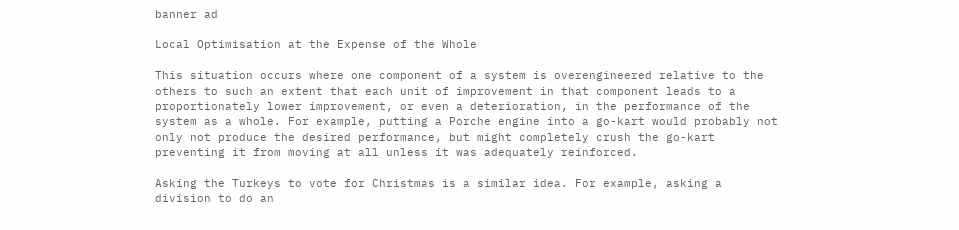banner ad

Local Optimisation at the Expense of the Whole

This situation occurs where one component of a system is overengineered relative to the others to such an extent that each unit of improvement in that component leads to a proportionately lower improvement, or even a deterioration, in the performance of the system as a whole. For example, putting a Porche engine into a go-kart would probably not only not produce the desired performance, but might completely crush the go-kart preventing it from moving at all unless it was adequately reinforced.

Asking the Turkeys to vote for Christmas is a similar idea. For example, asking a division to do an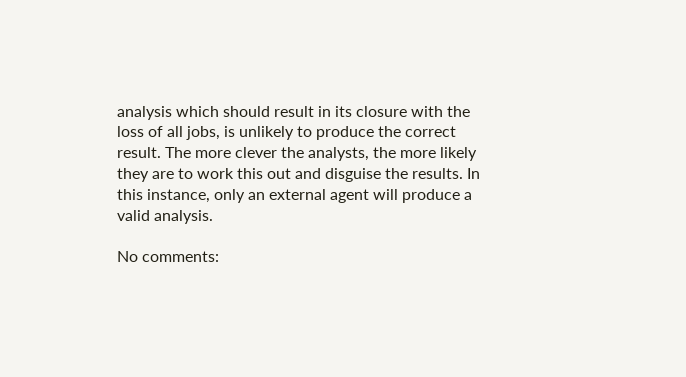analysis which should result in its closure with the loss of all jobs, is unlikely to produce the correct result. The more clever the analysts, the more likely they are to work this out and disguise the results. In this instance, only an external agent will produce a valid analysis.

No comments: